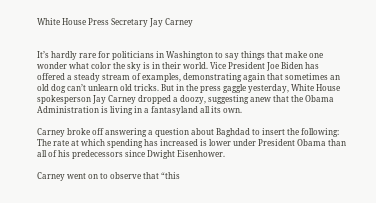White House Press Secretary Jay Carney


It’s hardly rare for politicians in Washington to say things that make one wonder what color the sky is in their world. Vice President Joe Biden has offered a steady stream of examples, demonstrating again that sometimes an old dog can’t unlearn old tricks. But in the press gaggle yesterday, White House spokesperson Jay Carney dropped a doozy, suggesting anew that the Obama Administration is living in a fantasyland all its own.

Carney broke off answering a question about Baghdad to insert the following: The rate at which spending has increased is lower under President Obama than all of his predecessors since Dwight Eisenhower.

Carney went on to observe that “this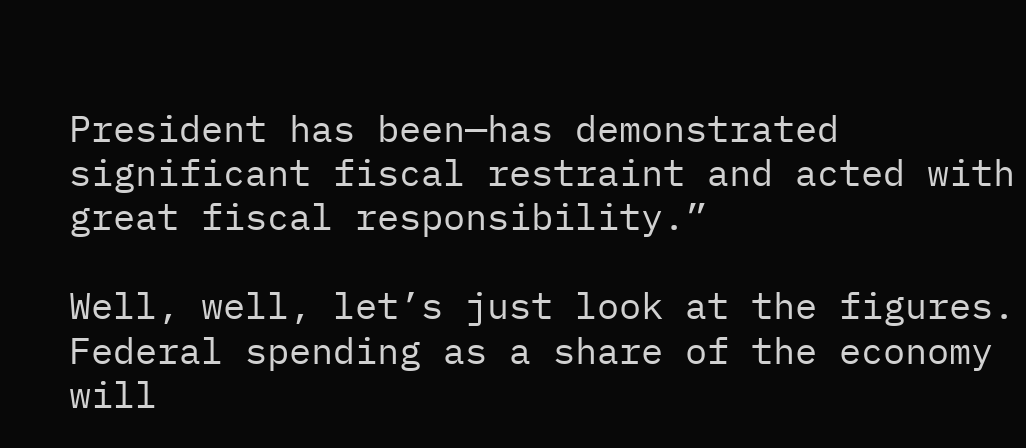President has been—has demonstrated significant fiscal restraint and acted with great fiscal responsibility.”

Well, well, let’s just look at the figures. Federal spending as a share of the economy will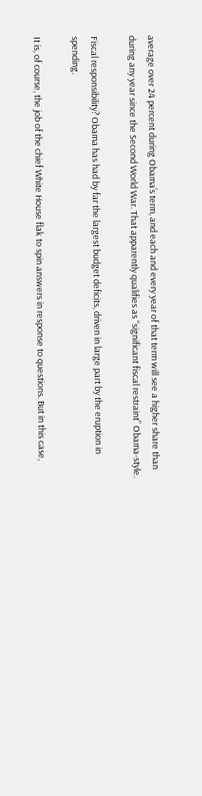average over 24 percent during Obama’s term, and each and every year of that term will see a higher share than during any year since the Second World War. That apparently qualifies as “significant fiscal restraint” Obama-style.

Fiscal responsibility? Obama has had by far the largest budget deficits, driven in large part by the eruption in spending.

It is, of course, the job of the chief White House flak to spin answers in response to questions. But in this case,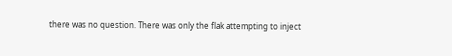there was no question. There was only the flak attempting to inject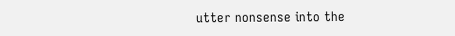utter nonsense into the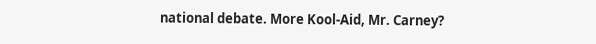national debate. More Kool-Aid, Mr. Carney?